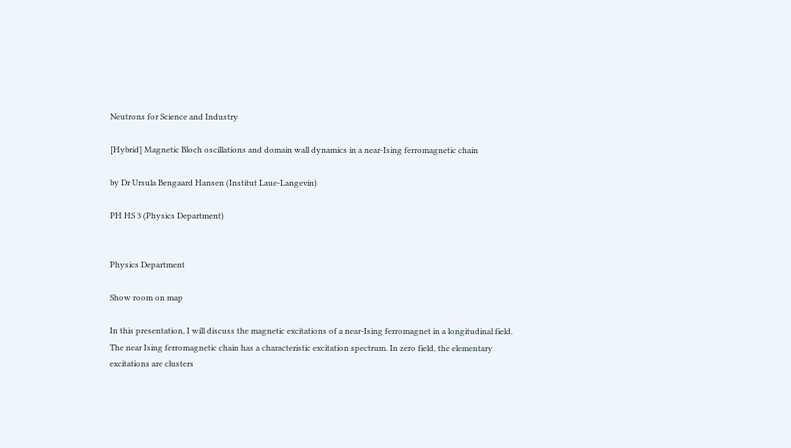Neutrons for Science and Industry

[Hybrid] Magnetic Bloch oscillations and domain wall dynamics in a near-Ising ferromagnetic chain

by Dr Ursula Bengaard Hansen (Institut Laue-Langevin)

PH HS 3 (Physics Department)


Physics Department

Show room on map

In this presentation, I will discuss the magnetic excitations of a near-Ising ferromagnet in a longitudinal field.
The near Ising ferromagnetic chain has a characteristic excitation spectrum. In zero field, the elementary
excitations are clusters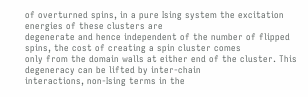of overturned spins, in a pure Ising system the excitation energies of these clusters are
degenerate and hence independent of the number of flipped spins, the cost of creating a spin cluster comes
only from the domain walls at either end of the cluster. This degeneracy can be lifted by inter-chain
interactions, non-Ising terms in the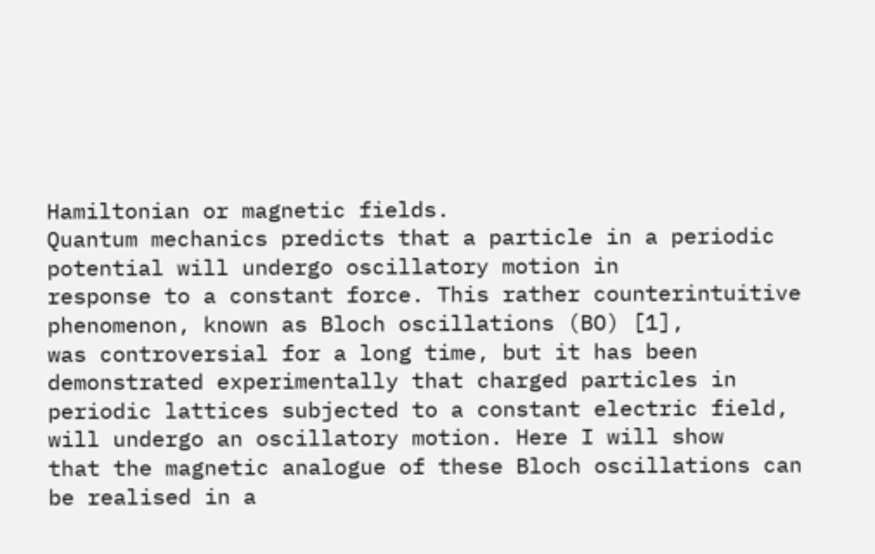Hamiltonian or magnetic fields.
Quantum mechanics predicts that a particle in a periodic potential will undergo oscillatory motion in
response to a constant force. This rather counterintuitive phenomenon, known as Bloch oscillations (BO) [1],
was controversial for a long time, but it has been demonstrated experimentally that charged particles in
periodic lattices subjected to a constant electric field, will undergo an oscillatory motion. Here I will show
that the magnetic analogue of these Bloch oscillations can be realised in a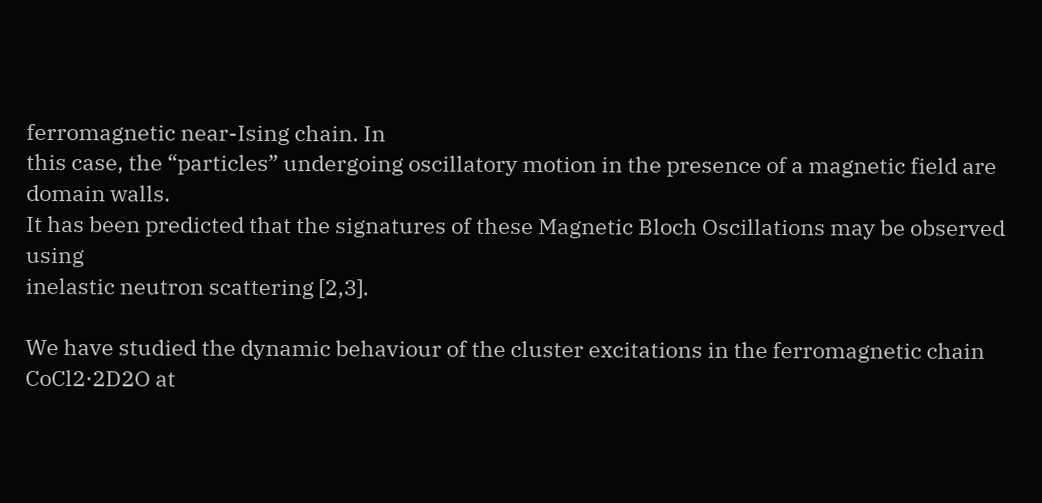ferromagnetic near-Ising chain. In
this case, the “particles” undergoing oscillatory motion in the presence of a magnetic field are domain walls.
It has been predicted that the signatures of these Magnetic Bloch Oscillations may be observed using
inelastic neutron scattering [2,3].

We have studied the dynamic behaviour of the cluster excitations in the ferromagnetic chain CoCl2⋅2D2O at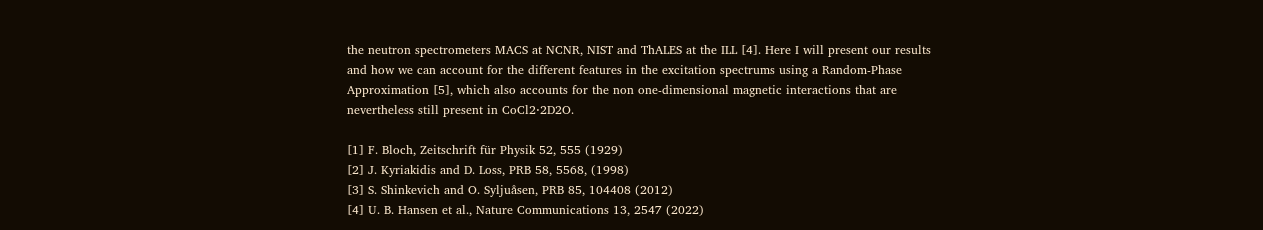the neutron spectrometers MACS at NCNR, NIST and ThALES at the ILL [4]. Here I will present our results
and how we can account for the different features in the excitation spectrums using a Random-Phase
Approximation [5], which also accounts for the non one-dimensional magnetic interactions that are
nevertheless still present in CoCl2⋅2D2O.

[1] F. Bloch, Zeitschrift für Physik 52, 555 (1929)
[2] J. Kyriakidis and D. Loss, PRB 58, 5568, (1998)
[3] S. Shinkevich and O. Syljuåsen, PRB 85, 104408 (2012)
[4] U. B. Hansen et al., Nature Communications 13, 2547 (2022)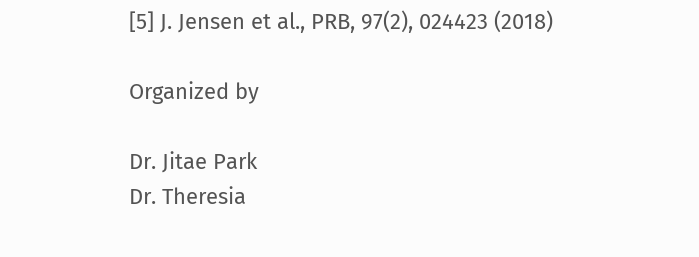[5] J. Jensen et al., PRB, 97(2), 024423 (2018)

Organized by

Dr. Jitae Park
Dr. Theresia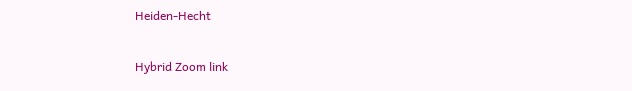Heiden-Hecht

Hybrid Zoom link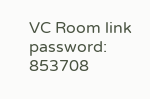VC Room link
password: 853708